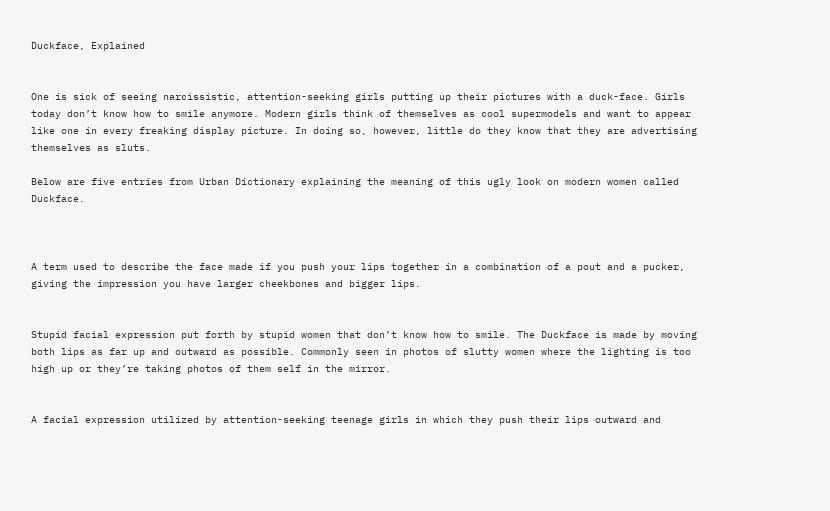Duckface, Explained


One is sick of seeing narcissistic, attention-seeking girls putting up their pictures with a duck-face. Girls today don’t know how to smile anymore. Modern girls think of themselves as cool supermodels and want to appear like one in every freaking display picture. In doing so, however, little do they know that they are advertising themselves as sluts.

Below are five entries from Urban Dictionary explaining the meaning of this ugly look on modern women called Duckface.



A term used to describe the face made if you push your lips together in a combination of a pout and a pucker, giving the impression you have larger cheekbones and bigger lips.


Stupid facial expression put forth by stupid women that don’t know how to smile. The Duckface is made by moving both lips as far up and outward as possible. Commonly seen in photos of slutty women where the lighting is too high up or they’re taking photos of them self in the mirror.


A facial expression utilized by attention-seeking teenage girls in which they push their lips outward and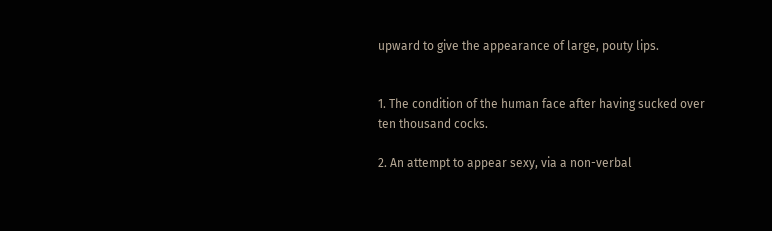upward to give the appearance of large, pouty lips.


1. The condition of the human face after having sucked over ten thousand cocks.

2. An attempt to appear sexy, via a non-verbal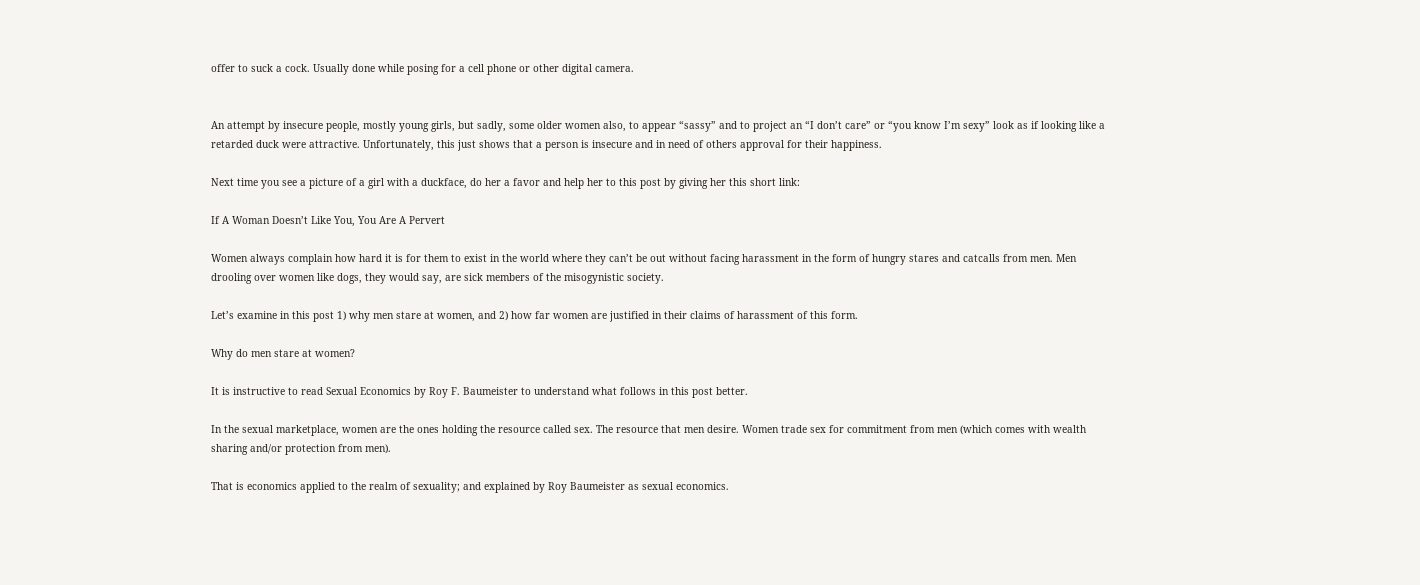offer to suck a cock. Usually done while posing for a cell phone or other digital camera.


An attempt by insecure people, mostly young girls, but sadly, some older women also, to appear “sassy” and to project an “I don’t care” or “you know I’m sexy” look as if looking like a retarded duck were attractive. Unfortunately, this just shows that a person is insecure and in need of others approval for their happiness.

Next time you see a picture of a girl with a duckface, do her a favor and help her to this post by giving her this short link:

If A Woman Doesn’t Like You, You Are A Pervert

Women always complain how hard it is for them to exist in the world where they can’t be out without facing harassment in the form of hungry stares and catcalls from men. Men drooling over women like dogs, they would say, are sick members of the misogynistic society.

Let’s examine in this post 1) why men stare at women, and 2) how far women are justified in their claims of harassment of this form.

Why do men stare at women?

It is instructive to read Sexual Economics by Roy F. Baumeister to understand what follows in this post better.

In the sexual marketplace, women are the ones holding the resource called sex. The resource that men desire. Women trade sex for commitment from men (which comes with wealth sharing and/or protection from men).

That is economics applied to the realm of sexuality; and explained by Roy Baumeister as sexual economics.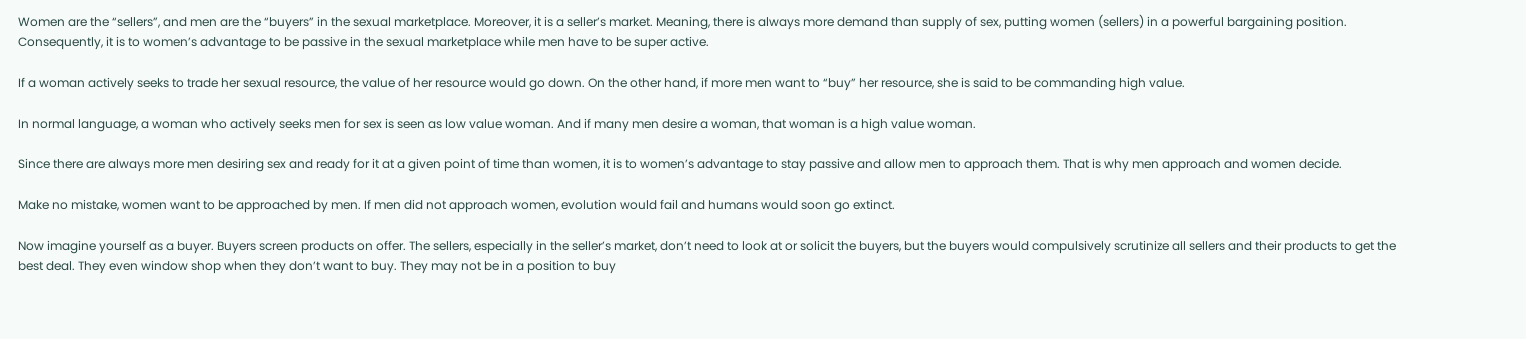Women are the “sellers”, and men are the “buyers” in the sexual marketplace. Moreover, it is a seller’s market. Meaning, there is always more demand than supply of sex, putting women (sellers) in a powerful bargaining position. Consequently, it is to women’s advantage to be passive in the sexual marketplace while men have to be super active.

If a woman actively seeks to trade her sexual resource, the value of her resource would go down. On the other hand, if more men want to “buy” her resource, she is said to be commanding high value.

In normal language, a woman who actively seeks men for sex is seen as low value woman. And if many men desire a woman, that woman is a high value woman.

Since there are always more men desiring sex and ready for it at a given point of time than women, it is to women’s advantage to stay passive and allow men to approach them. That is why men approach and women decide.

Make no mistake, women want to be approached by men. If men did not approach women, evolution would fail and humans would soon go extinct.

Now imagine yourself as a buyer. Buyers screen products on offer. The sellers, especially in the seller’s market, don’t need to look at or solicit the buyers, but the buyers would compulsively scrutinize all sellers and their products to get the best deal. They even window shop when they don’t want to buy. They may not be in a position to buy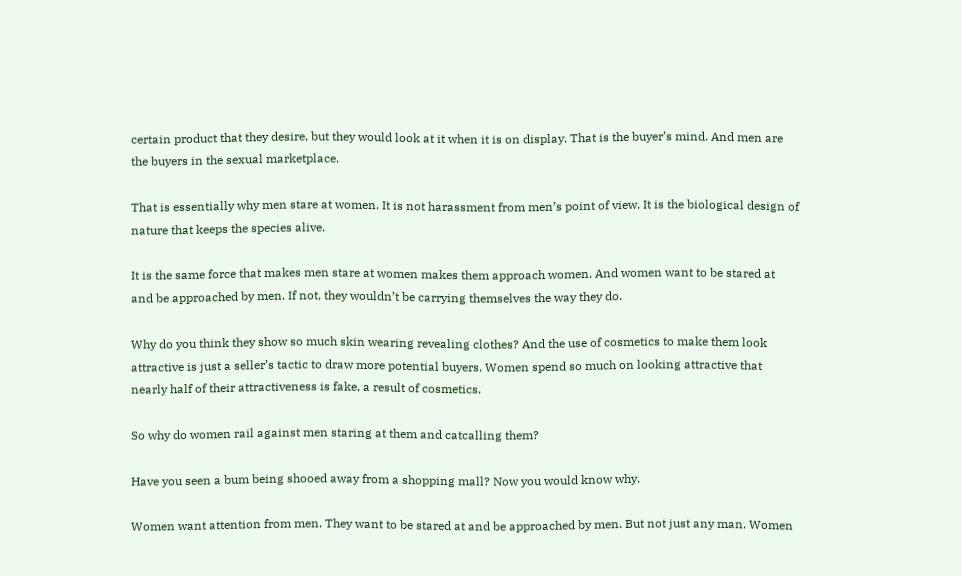certain product that they desire, but they would look at it when it is on display. That is the buyer’s mind. And men are the buyers in the sexual marketplace.

That is essentially why men stare at women. It is not harassment from men’s point of view. It is the biological design of nature that keeps the species alive.

It is the same force that makes men stare at women makes them approach women. And women want to be stared at and be approached by men. If not, they wouldn’t be carrying themselves the way they do.

Why do you think they show so much skin wearing revealing clothes? And the use of cosmetics to make them look attractive is just a seller’s tactic to draw more potential buyers. Women spend so much on looking attractive that nearly half of their attractiveness is fake, a result of cosmetics.

So why do women rail against men staring at them and catcalling them?

Have you seen a bum being shooed away from a shopping mall? Now you would know why.

Women want attention from men. They want to be stared at and be approached by men. But not just any man. Women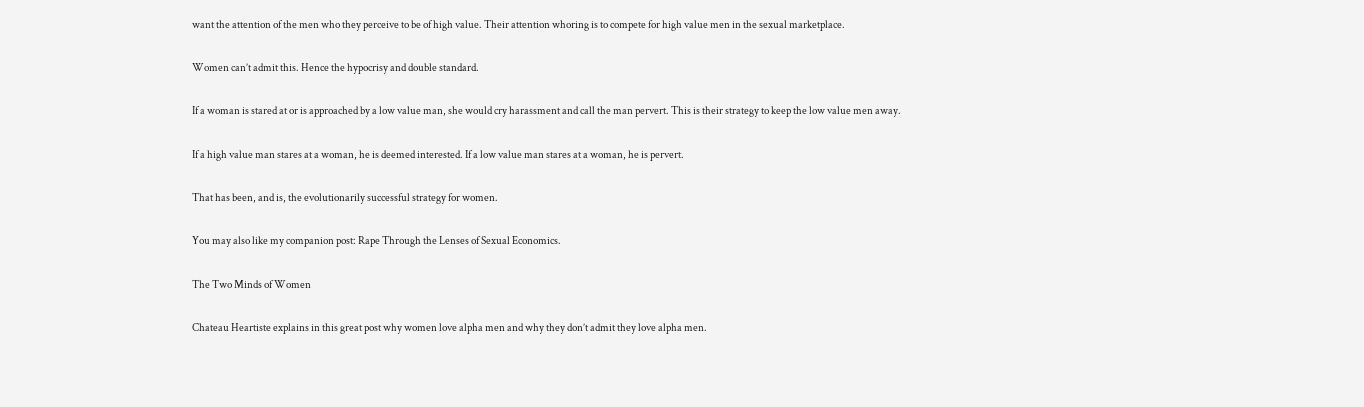want the attention of the men who they perceive to be of high value. Their attention whoring is to compete for high value men in the sexual marketplace.

Women can’t admit this. Hence the hypocrisy and double standard.

If a woman is stared at or is approached by a low value man, she would cry harassment and call the man pervert. This is their strategy to keep the low value men away.

If a high value man stares at a woman, he is deemed interested. If a low value man stares at a woman, he is pervert.

That has been, and is, the evolutionarily successful strategy for women.

You may also like my companion post: Rape Through the Lenses of Sexual Economics.

The Two Minds of Women

Chateau Heartiste explains in this great post why women love alpha men and why they don’t admit they love alpha men.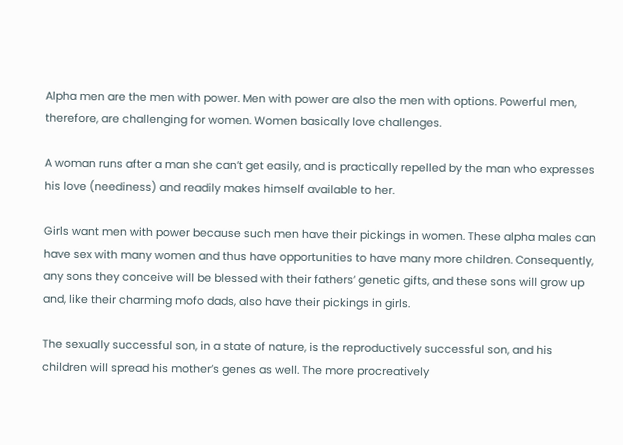Alpha men are the men with power. Men with power are also the men with options. Powerful men, therefore, are challenging for women. Women basically love challenges.

A woman runs after a man she can’t get easily, and is practically repelled by the man who expresses his love (neediness) and readily makes himself available to her.

Girls want men with power because such men have their pickings in women. These alpha males can have sex with many women and thus have opportunities to have many more children. Consequently, any sons they conceive will be blessed with their fathers’ genetic gifts, and these sons will grow up and, like their charming mofo dads, also have their pickings in girls.

The sexually successful son, in a state of nature, is the reproductively successful son, and his children will spread his mother’s genes as well. The more procreatively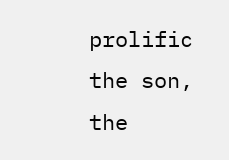prolific the son, the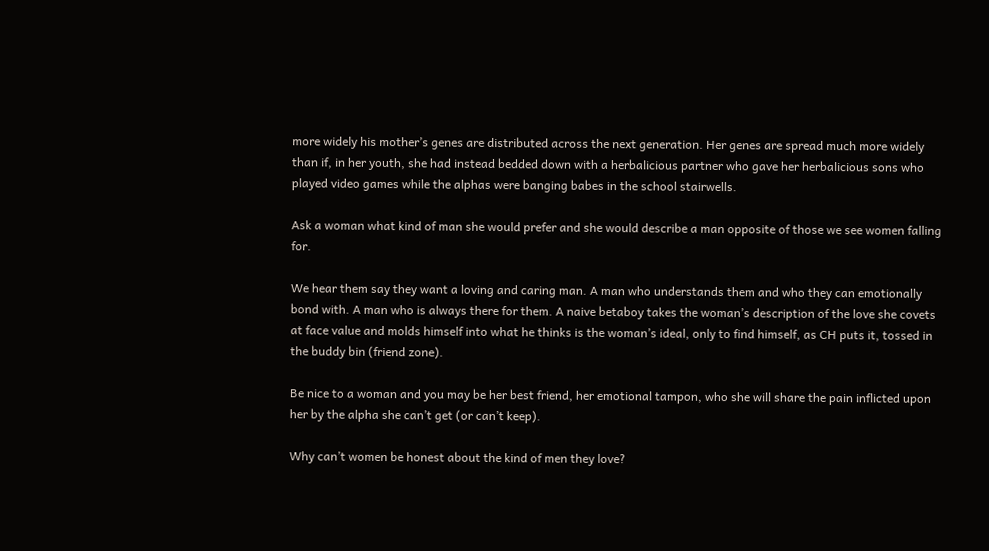more widely his mother’s genes are distributed across the next generation. Her genes are spread much more widely than if, in her youth, she had instead bedded down with a herbalicious partner who gave her herbalicious sons who played video games while the alphas were banging babes in the school stairwells.

Ask a woman what kind of man she would prefer and she would describe a man opposite of those we see women falling for.

We hear them say they want a loving and caring man. A man who understands them and who they can emotionally bond with. A man who is always there for them. A naive betaboy takes the woman’s description of the love she covets at face value and molds himself into what he thinks is the woman’s ideal, only to find himself, as CH puts it, tossed in the buddy bin (friend zone).

Be nice to a woman and you may be her best friend, her emotional tampon, who she will share the pain inflicted upon her by the alpha she can’t get (or can’t keep).

Why can’t women be honest about the kind of men they love?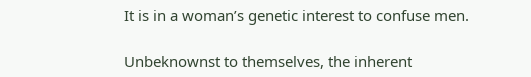It is in a woman’s genetic interest to confuse men.

Unbeknownst to themselves, the inherent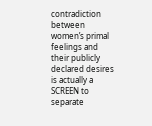contradiction between women’s primal feelings and their publicly declared desires is actually a SCREEN to separate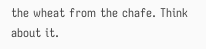the wheat from the chafe. Think about it.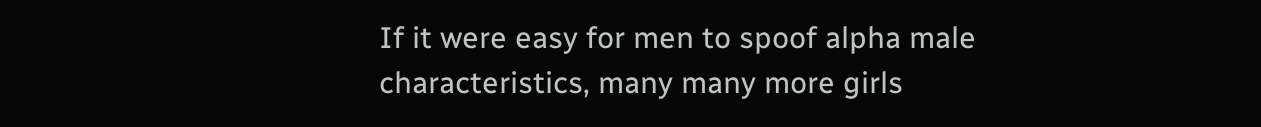If it were easy for men to spoof alpha male characteristics, many many more girls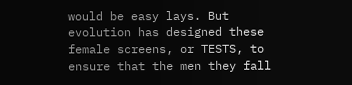would be easy lays. But evolution has designed these female screens, or TESTS, to ensure that the men they fall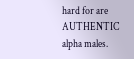hard for are AUTHENTIC alpha males.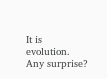It is evolution. Any surprise?